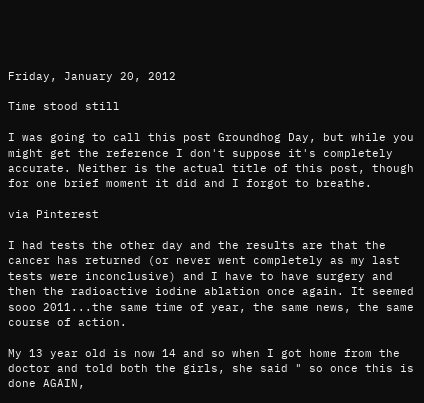Friday, January 20, 2012

Time stood still

I was going to call this post Groundhog Day, but while you might get the reference I don't suppose it's completely accurate. Neither is the actual title of this post, though for one brief moment it did and I forgot to breathe.

via Pinterest

I had tests the other day and the results are that the cancer has returned (or never went completely as my last tests were inconclusive) and I have to have surgery and then the radioactive iodine ablation once again. It seemed sooo 2011...the same time of year, the same news, the same course of action.

My 13 year old is now 14 and so when I got home from the doctor and told both the girls, she said " so once this is done AGAIN,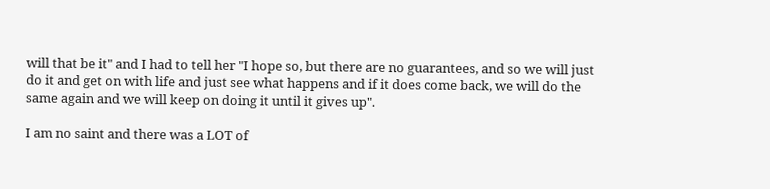will that be it" and I had to tell her "I hope so, but there are no guarantees, and so we will just do it and get on with life and just see what happens and if it does come back, we will do the same again and we will keep on doing it until it gives up".

I am no saint and there was a LOT of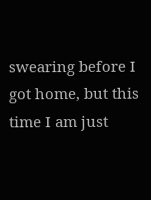swearing before I got home, but this time I am just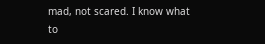mad, not scared. I know what to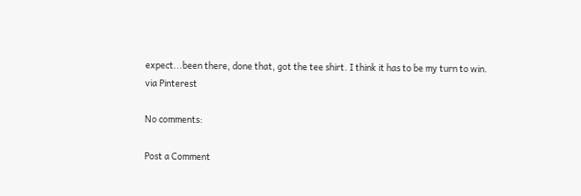expect...been there, done that, got the tee shirt. I think it has to be my turn to win.
via Pinterest

No comments:

Post a Comment